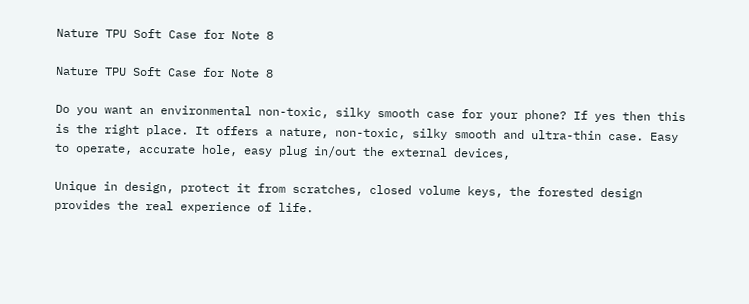Nature TPU Soft Case for Note 8

Nature TPU Soft Case for Note 8

Do you want an environmental non-toxic, silky smooth case for your phone? If yes then this is the right place. It offers a nature, non-toxic, silky smooth and ultra-thin case. Easy to operate, accurate hole, easy plug in/out the external devices,

Unique in design, protect it from scratches, closed volume keys, the forested design provides the real experience of life.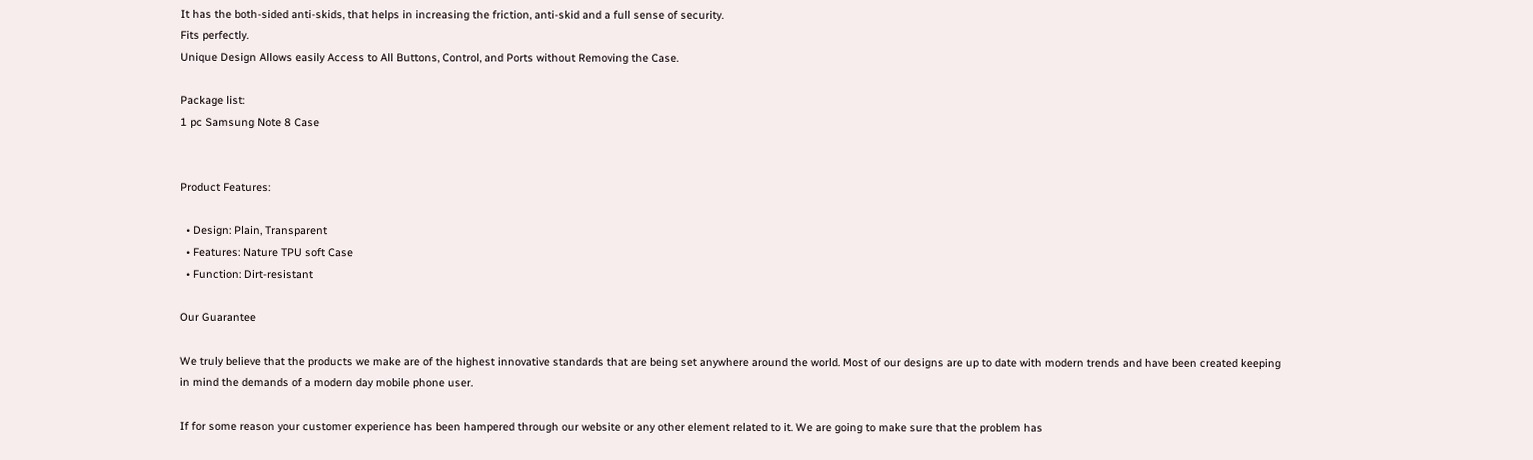It has the both-sided anti-skids, that helps in increasing the friction, anti-skid and a full sense of security.
Fits perfectly.
Unique Design Allows easily Access to All Buttons, Control, and Ports without Removing the Case.

Package list:
1 pc Samsung Note 8 Case


Product Features:

  • Design: Plain, Transparent
  • Features: Nature TPU soft Case
  • Function: Dirt-resistant

Our Guarantee

We truly believe that the products we make are of the highest innovative standards that are being set anywhere around the world. Most of our designs are up to date with modern trends and have been created keeping in mind the demands of a modern day mobile phone user.

If for some reason your customer experience has been hampered through our website or any other element related to it. We are going to make sure that the problem has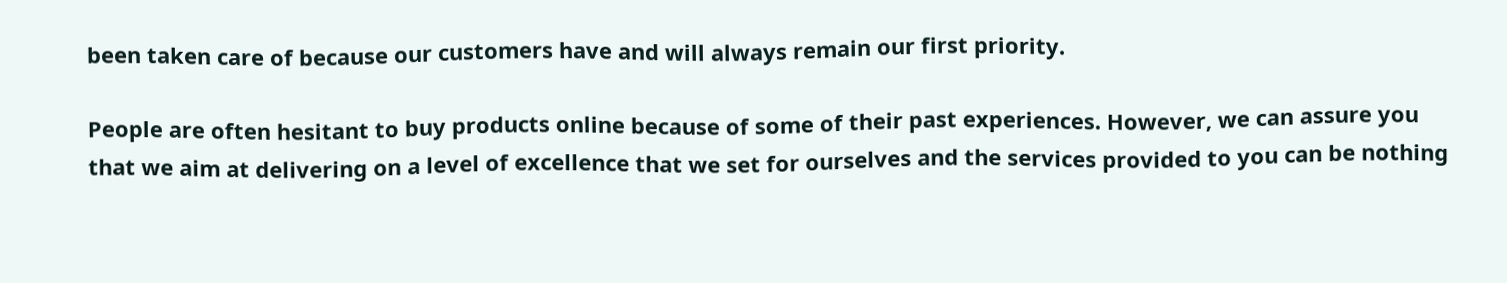been taken care of because our customers have and will always remain our first priority.

People are often hesitant to buy products online because of some of their past experiences. However, we can assure you that we aim at delivering on a level of excellence that we set for ourselves and the services provided to you can be nothing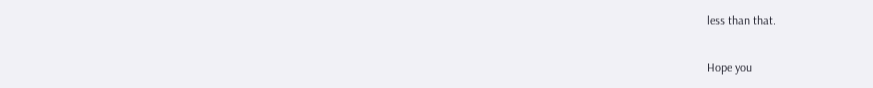less than that.

Hope you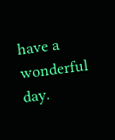have a wonderful day.